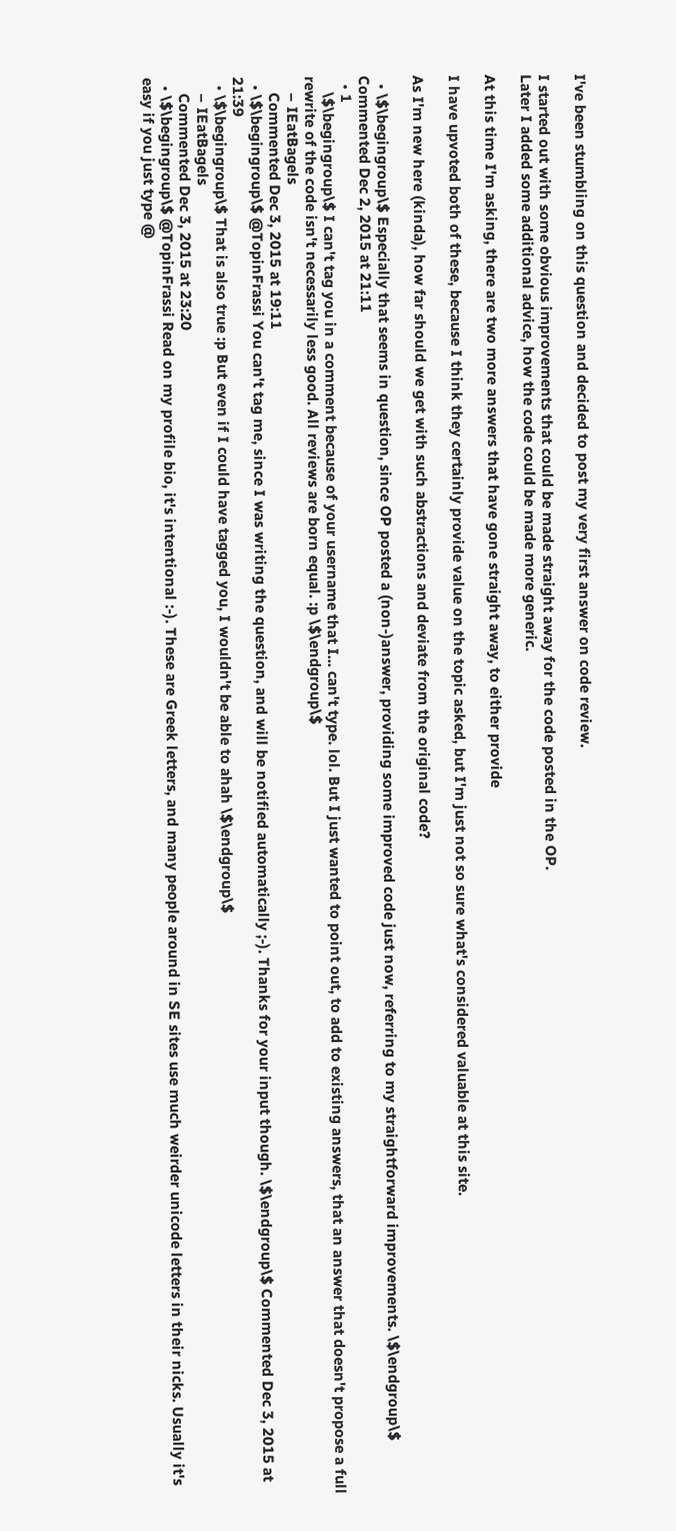I've been stumbling on this question and decided to post my very first answer on code review.

I started out with some obvious improvements that could be made straight away for the code posted in the OP.
Later I added some additional advice, how the code could be made more generic.

At this time I'm asking, there are two more answers that have gone straight away, to either provide

I have upvoted both of these, because I think they certainly provide value on the topic asked, but I'm just not so sure what's considered valuable at this site.

As I'm new here (kinda), how far should we get with such abstractions and deviate from the original code?

  • \$\begingroup\$ Especially that seems in question, since OP posted a (non-)answer, providing some improved code just now, referring to my straightforward improvements. \$\endgroup\$ Commented Dec 2, 2015 at 21:11
  • 1
    \$\begingroup\$ I can't tag you in a comment because of your username that I... can't type. lol. But I just wanted to point out, to add to existing answers, that an answer that doesn't propose a full rewrite of the code isn't necessarily less good. All reviews are born equal. :p \$\endgroup\$
    – IEatBagels
    Commented Dec 3, 2015 at 19:11
  • \$\begingroup\$ @TopinFrassi You can't tag me, since I was writing the question, and will be notified automatically ;-). Thanks for your input though. \$\endgroup\$ Commented Dec 3, 2015 at 21:39
  • \$\begingroup\$ That is also true :p But even if I could have tagged you, I wouldn't be able to ahah \$\endgroup\$
    – IEatBagels
    Commented Dec 3, 2015 at 23:20
  • \$\begingroup\$ @TopinFrassi Read on my profile bio, it's intentional :-). These are Greek letters, and many people around in SE sites use much weirder unicode letters in their nicks. Usually it's easy if you just type @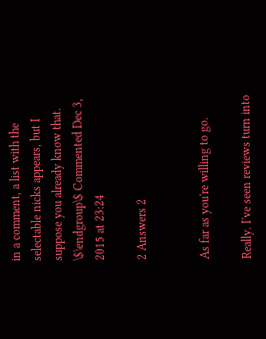in a comment, a list with the selectable nicks appears, but I suppose you already know that. \$\endgroup\$ Commented Dec 3, 2015 at 23:24

2 Answers 2


As far as you're willing to go.

Really. I've seen reviews turn into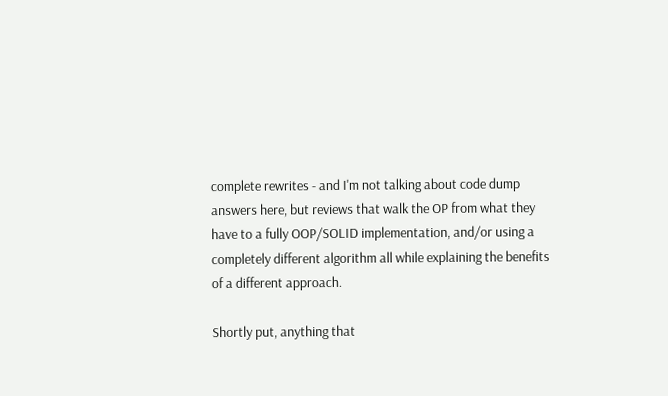complete rewrites - and I'm not talking about code dump answers here, but reviews that walk the OP from what they have to a fully OOP/SOLID implementation, and/or using a completely different algorithm all while explaining the benefits of a different approach.

Shortly put, anything that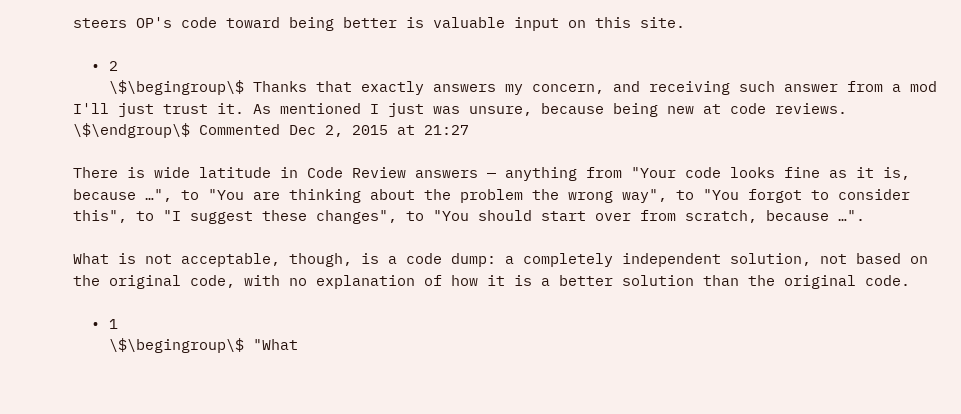steers OP's code toward being better is valuable input on this site.

  • 2
    \$\begingroup\$ Thanks that exactly answers my concern, and receiving such answer from a mod I'll just trust it. As mentioned I just was unsure, because being new at code reviews. \$\endgroup\$ Commented Dec 2, 2015 at 21:27

There is wide latitude in Code Review answers — anything from "Your code looks fine as it is, because …", to "You are thinking about the problem the wrong way", to "You forgot to consider this", to "I suggest these changes", to "You should start over from scratch, because …".

What is not acceptable, though, is a code dump: a completely independent solution, not based on the original code, with no explanation of how it is a better solution than the original code.

  • 1
    \$\begingroup\$ "What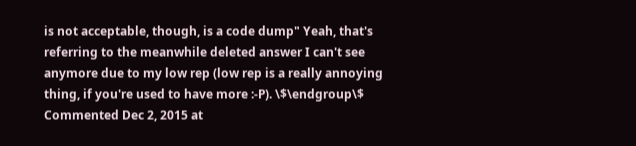is not acceptable, though, is a code dump" Yeah, that's referring to the meanwhile deleted answer I can't see anymore due to my low rep (low rep is a really annoying thing, if you're used to have more :-P). \$\endgroup\$ Commented Dec 2, 2015 at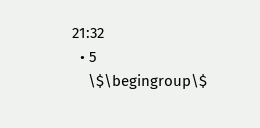21:32
  • 5
    \$\begingroup\$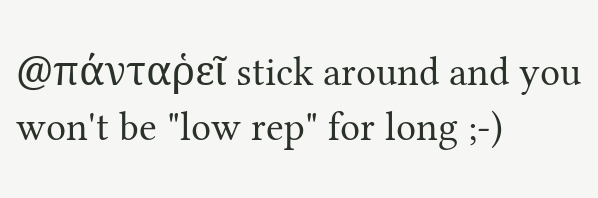@πάνταῥεῖ stick around and you won't be "low rep" for long ;-)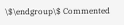\$\endgroup\$ Commented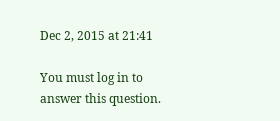Dec 2, 2015 at 21:41

You must log in to answer this question.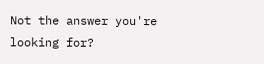Not the answer you're looking for?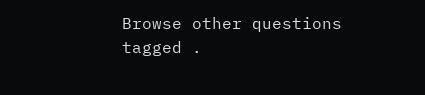Browse other questions tagged .